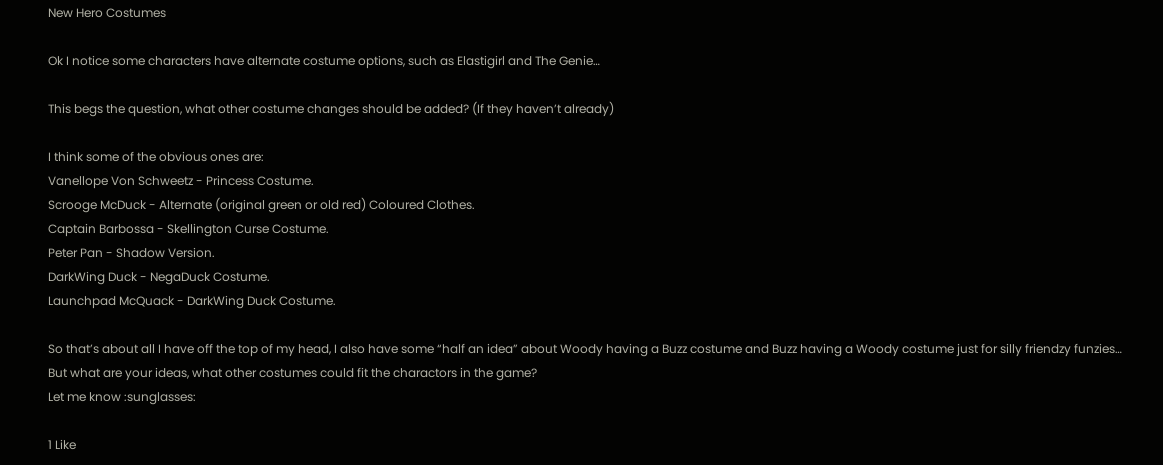New Hero Costumes

Ok I notice some characters have alternate costume options, such as Elastigirl and The Genie…

This begs the question, what other costume changes should be added? (If they haven’t already)

I think some of the obvious ones are:
Vanellope Von Schweetz - Princess Costume.
Scrooge McDuck - Alternate (original green or old red) Coloured Clothes.
Captain Barbossa - Skellington Curse Costume.
Peter Pan - Shadow Version.
DarkWing Duck - NegaDuck Costume.
Launchpad McQuack - DarkWing Duck Costume.

So that’s about all I have off the top of my head, I also have some “half an idea” about Woody having a Buzz costume and Buzz having a Woody costume just for silly friendzy funzies…
But what are your ideas, what other costumes could fit the charactors in the game?
Let me know :sunglasses:

1 Like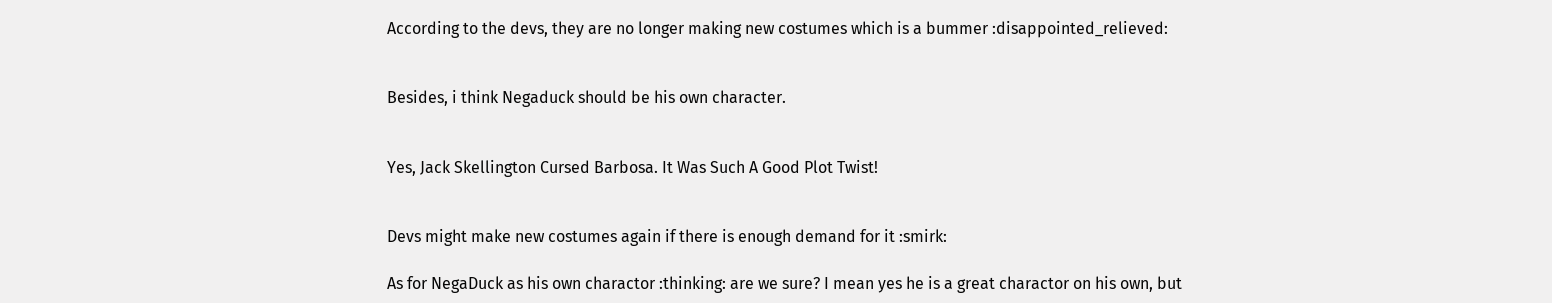According to the devs, they are no longer making new costumes which is a bummer :disappointed_relieved:


Besides, i think Negaduck should be his own character.


Yes, Jack Skellington Cursed Barbosa. It Was Such A Good Plot Twist!


Devs might make new costumes again if there is enough demand for it :smirk:

As for NegaDuck as his own charactor :thinking: are we sure? I mean yes he is a great charactor on his own, but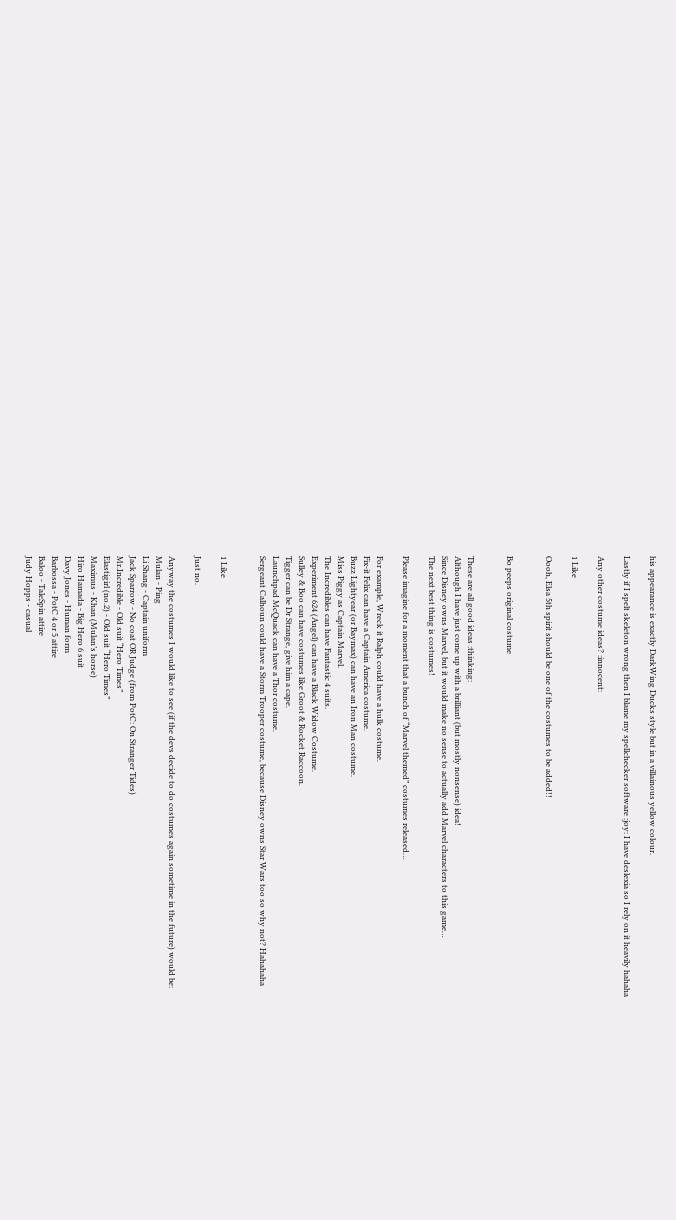his appearance is exactly DarkWing Ducks style but in a villainous yellow colour.

Lastly if I spelt skeleton wrong then I blame my spellchecker software :joy: I have deslexia so I rely on it heavily hahaha

Any other costume ideas? :innocent:

1 Like

Oooh, Elsa 5th spirit should be one of the costumes to be added!!


Bo peeps original costume


These are all good ideas :thinking:
Although I have just come up with a brilliant (but mostly nonsense) idea!
Since Disney owns Marvel, but it would make no sense to actually add Marvel characters to this game…
The next best thing is costumes!

Please imagine for a moment that a bunch of “Marvel themed” costumes released…

For example, Wreck it Ralph could have a hulk costume.
Fix-it Felix can have a Captain America costume.
Buzz Lightyear (or Baymax) can have an Iron Man costume.
Miss Piggy as Captain Marvel.
The Incredibles can have Fantastic 4 suits.
Experiment 624 (Angel) can have a Black Widow Costume.
Sulley & Boo can have costumes like Groot & Rocket Raccoon.
Tigger can be Dr Strange, give him a cape.
Launchpad McQuack can have a Thor costume.
Sergeant Calhoun could have a Storm Trooper costume, because Disney owns Star Wars too so why not? Hahahaha


1 Like

Just no.

Anyway the costumes I would like to see (if the devs decide to do costumes again sometime in the future) would be:
Mulan - Ping
Li Shang - Captain uniform
Jack Sparrow - No coat OR Judge (from PotC: On Stranger Tides)
Mr.Incredible - Old suit “Hero Times”
Elastigirl (no.2) - Old suit “Hero Times”
Maximus - Khan (Mulan’s horse)
Hiro Hamada - Big Hero 6 suit
Davy Jones - Human form
Barbossa - PotC 4 or 5 attire
Baloo - TaleSpin attire
Judy Hopps - casual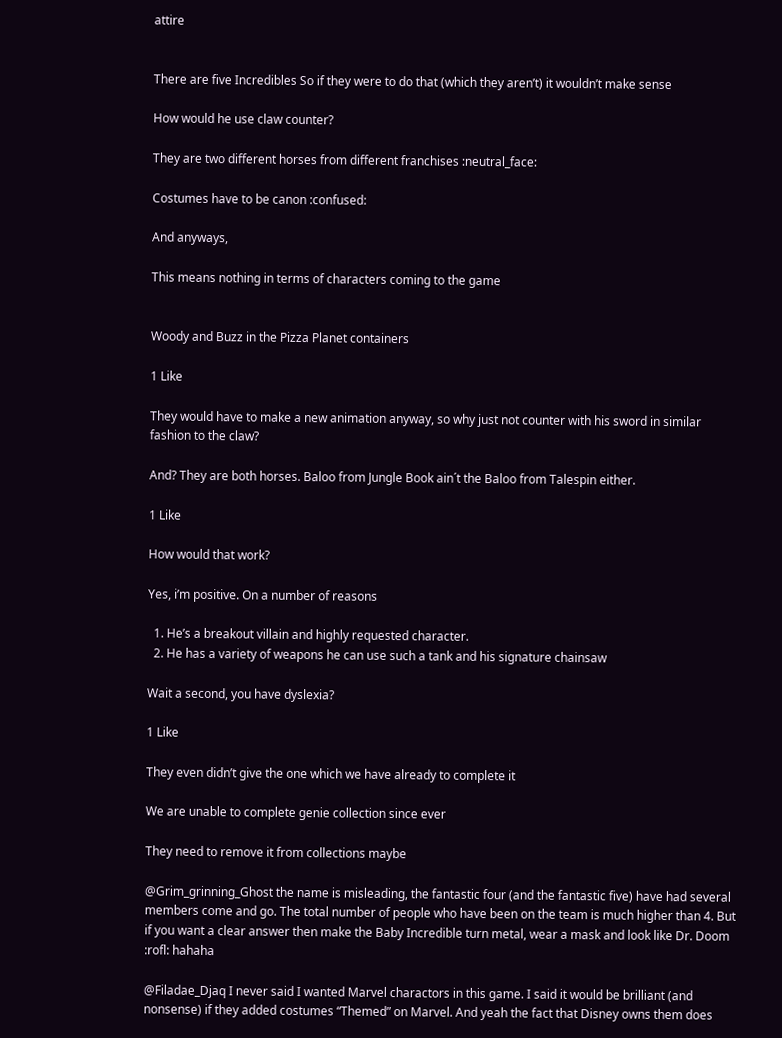attire


There are five Incredibles So if they were to do that (which they aren’t) it wouldn’t make sense

How would he use claw counter?

They are two different horses from different franchises :neutral_face:

Costumes have to be canon :confused:

And anyways,

This means nothing in terms of characters coming to the game


Woody and Buzz in the Pizza Planet containers

1 Like

They would have to make a new animation anyway, so why just not counter with his sword in similar fashion to the claw?

And? They are both horses. Baloo from Jungle Book ain´t the Baloo from Talespin either.

1 Like

How would that work?

Yes, i’m positive. On a number of reasons

  1. He’s a breakout villain and highly requested character.
  2. He has a variety of weapons he can use such a tank and his signature chainsaw

Wait a second, you have dyslexia?

1 Like

They even didn’t give the one which we have already to complete it

We are unable to complete genie collection since ever

They need to remove it from collections maybe

@Grim_grinning_Ghost the name is misleading, the fantastic four (and the fantastic five) have had several members come and go. The total number of people who have been on the team is much higher than 4. But if you want a clear answer then make the Baby Incredible turn metal, wear a mask and look like Dr. Doom :rofl: hahaha

@Filadae_Djaq I never said I wanted Marvel charactors in this game. I said it would be brilliant (and nonsense) if they added costumes “Themed” on Marvel. And yeah the fact that Disney owns them does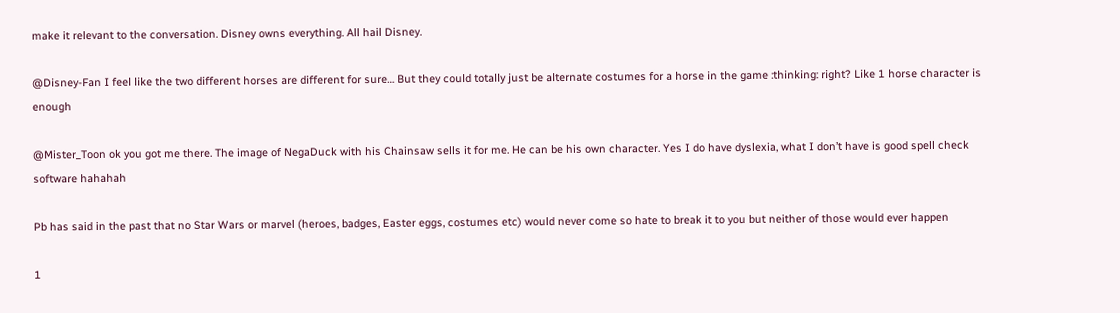make it relevant to the conversation. Disney owns everything. All hail Disney.

@Disney-Fan I feel like the two different horses are different for sure… But they could totally just be alternate costumes for a horse in the game :thinking: right? Like 1 horse character is enough

@Mister_Toon ok you got me there. The image of NegaDuck with his Chainsaw sells it for me. He can be his own character. Yes I do have dyslexia, what I don’t have is good spell check software hahahah

Pb has said in the past that no Star Wars or marvel (heroes, badges, Easter eggs, costumes etc) would never come so hate to break it to you but neither of those would ever happen

1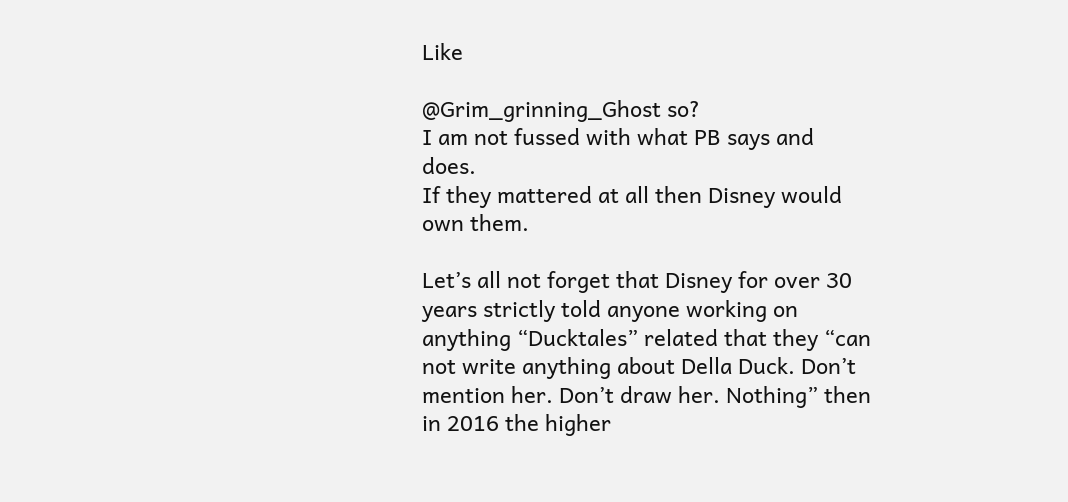Like

@Grim_grinning_Ghost so?
I am not fussed with what PB says and does.
If they mattered at all then Disney would own them.

Let’s all not forget that Disney for over 30 years strictly told anyone working on anything “Ducktales” related that they “can not write anything about Della Duck. Don’t mention her. Don’t draw her. Nothing” then in 2016 the higher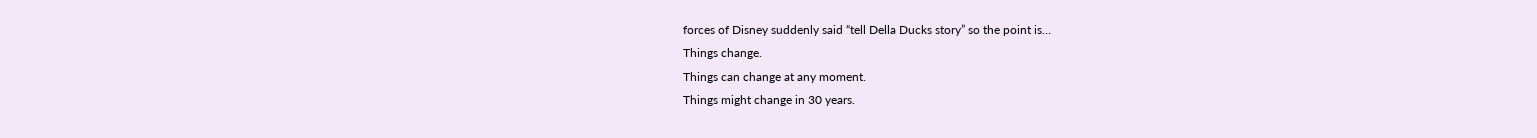forces of Disney suddenly said “tell Della Ducks story” so the point is…
Things change.
Things can change at any moment.
Things might change in 30 years.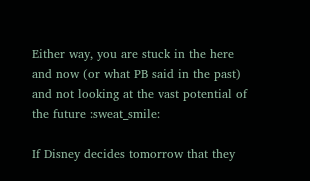Either way, you are stuck in the here and now (or what PB said in the past) and not looking at the vast potential of the future :sweat_smile:

If Disney decides tomorrow that they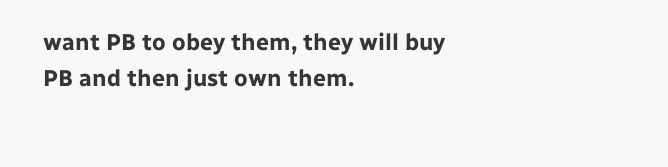want PB to obey them, they will buy PB and then just own them.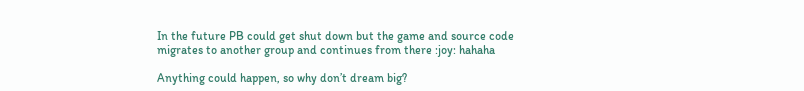In the future PB could get shut down but the game and source code migrates to another group and continues from there :joy: hahaha

Anything could happen, so why don’t dream big?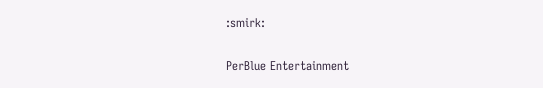:smirk:

PerBlue Entertainment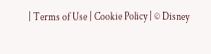| Terms of Use | Cookie Policy | © Disney